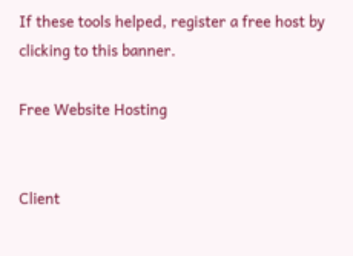If these tools helped, register a free host by clicking to this banner.

Free Website Hosting


Client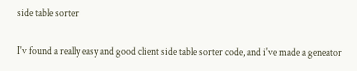side table sorter

I'v found a really easy and good client side table sorter code, and i've made a geneator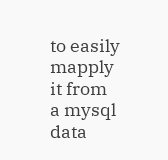to easily mapply it from a mysql data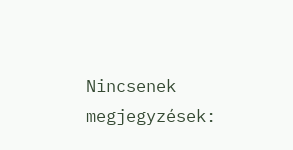Nincsenek megjegyzések: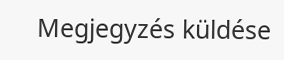Megjegyzés küldése